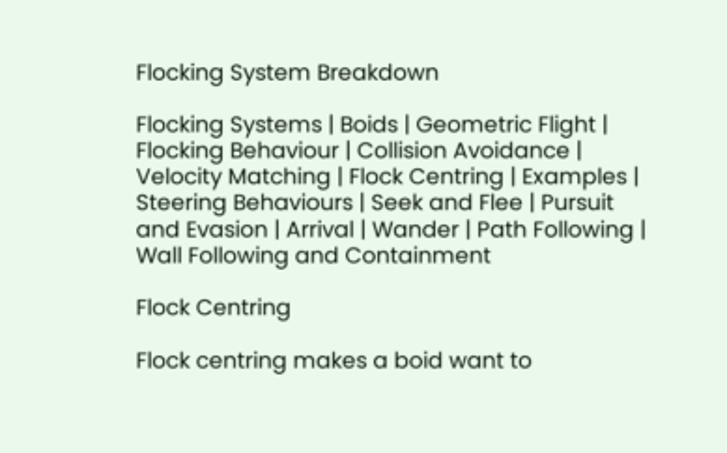Flocking System Breakdown

Flocking Systems | Boids | Geometric Flight | Flocking Behaviour | Collision Avoidance | Velocity Matching | Flock Centring | Examples | Steering Behaviours | Seek and Flee | Pursuit and Evasion | Arrival | Wander | Path Following | Wall Following and Containment

Flock Centring

Flock centring makes a boid want to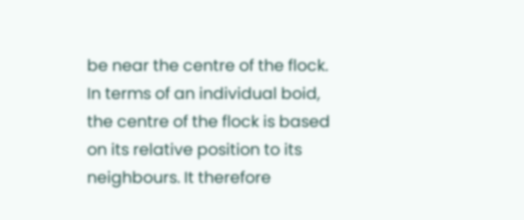be near the centre of the flock. In terms of an individual boid, the centre of the flock is based on its relative position to its neighbours. It therefore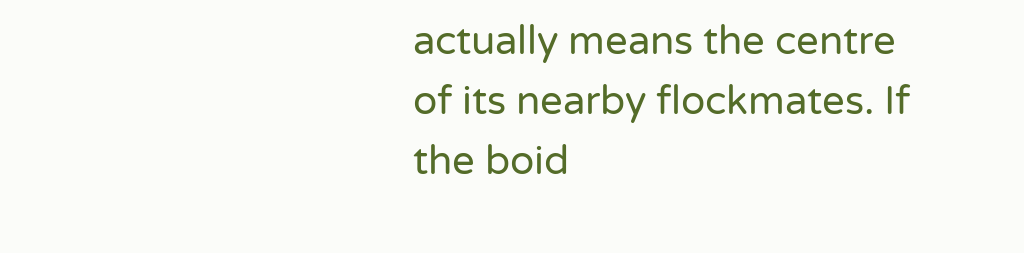actually means the centre of its nearby flockmates. If the boid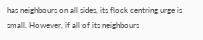has neighbours on all sides, its flock centring urge is small. However, if all of its neighbours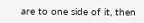are to one side of it, then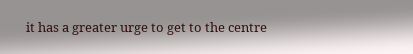it has a greater urge to get to the centre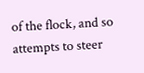of the flock, and so attempts to steer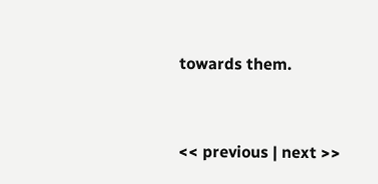towards them.



<< previous | next >>